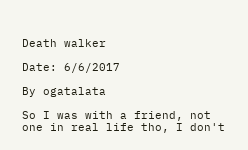Death walker

Date: 6/6/2017

By ogatalata

So I was with a friend, not one in real life tho, I don't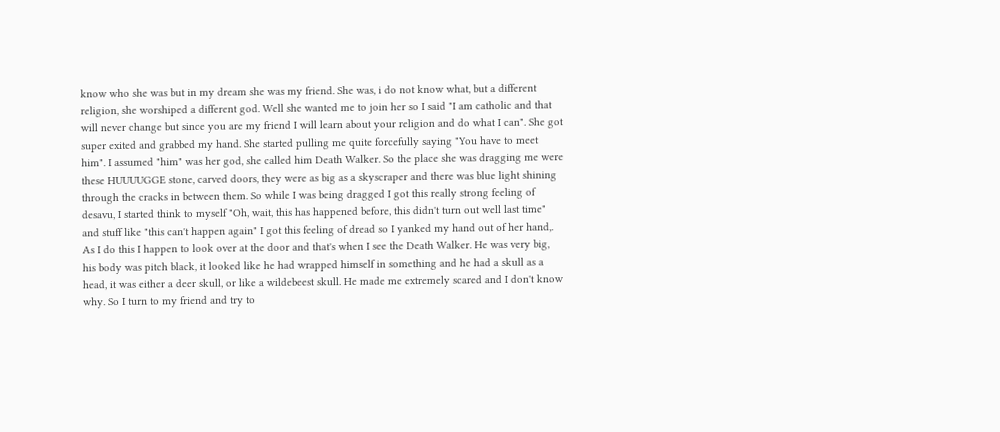know who she was but in my dream she was my friend. She was, i do not know what, but a different religion, she worshiped a different god. Well she wanted me to join her so I said "I am catholic and that will never change but since you are my friend I will learn about your religion and do what I can". She got super exited and grabbed my hand. She started pulling me quite forcefully saying "You have to meet him". I assumed "him" was her god, she called him Death Walker. So the place she was dragging me were these HUUUUGGE stone, carved doors, they were as big as a skyscraper and there was blue light shining through the cracks in between them. So while I was being dragged I got this really strong feeling of desavu, I started think to myself "Oh, wait, this has happened before, this didn't turn out well last time" and stuff like "this can't happen again" I got this feeling of dread so I yanked my hand out of her hand,. As I do this I happen to look over at the door and that's when I see the Death Walker. He was very big, his body was pitch black, it looked like he had wrapped himself in something and he had a skull as a head, it was either a deer skull, or like a wildebeest skull. He made me extremely scared and I don't know why. So I turn to my friend and try to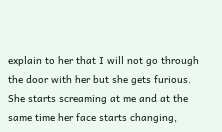explain to her that I will not go through the door with her but she gets furious. She starts screaming at me and at the same time her face starts changing,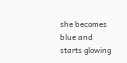she becomes blue and starts glowing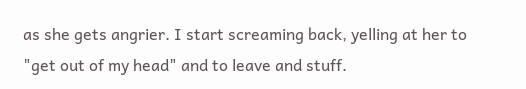as she gets angrier. I start screaming back, yelling at her to "get out of my head" and to leave and stuff.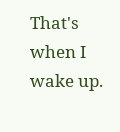That's when I wake up.